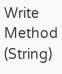Write Method (String)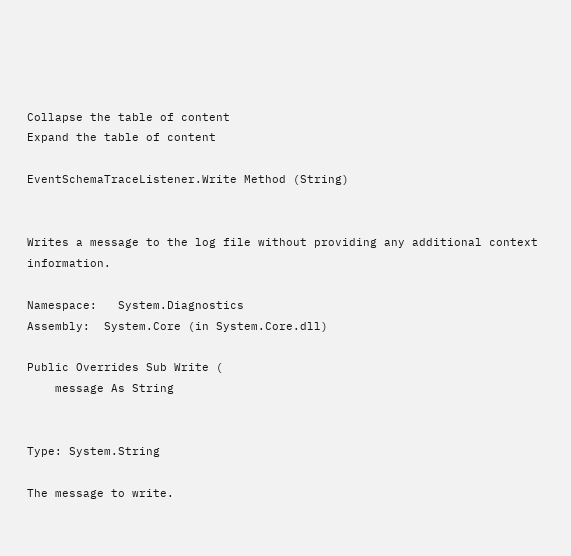Collapse the table of content
Expand the table of content

EventSchemaTraceListener.Write Method (String)


Writes a message to the log file without providing any additional context information.

Namespace:   System.Diagnostics
Assembly:  System.Core (in System.Core.dll)

Public Overrides Sub Write (
    message As String


Type: System.String

The message to write.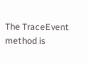The TraceEvent method is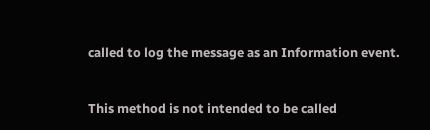called to log the message as an Information event.


This method is not intended to be called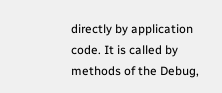directly by application code. It is called by methods of the Debug,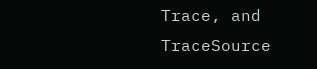Trace, and TraceSource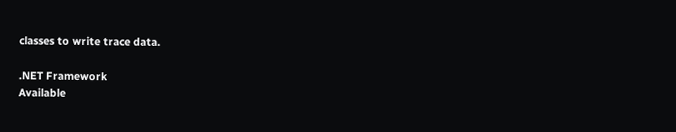classes to write trace data.

.NET Framework
Available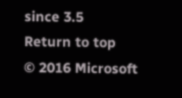since 3.5
Return to top
© 2016 Microsoft